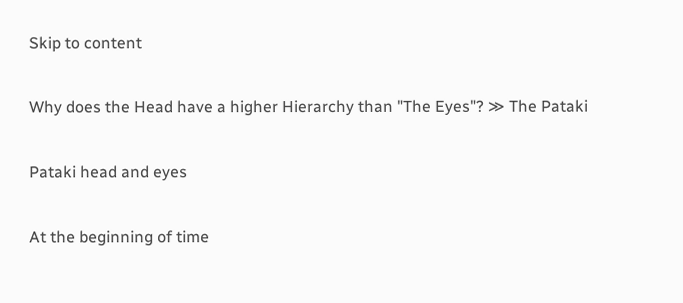Skip to content

Why does the Head have a higher Hierarchy than "The Eyes"? ≫ The Pataki

Pataki head and eyes

At the beginning of time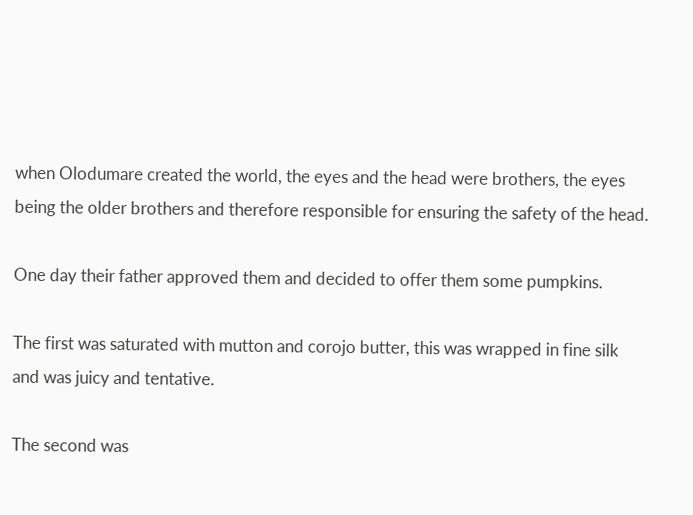when Olodumare created the world, the eyes and the head were brothers, the eyes being the older brothers and therefore responsible for ensuring the safety of the head.

One day their father approved them and decided to offer them some pumpkins.

The first was saturated with mutton and corojo butter, this was wrapped in fine silk and was juicy and tentative.

The second was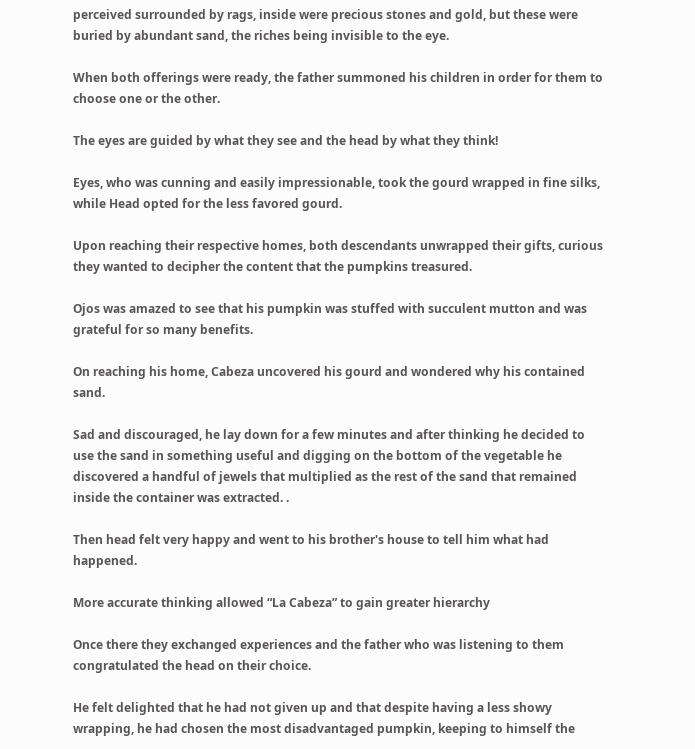perceived surrounded by rags, inside were precious stones and gold, but these were buried by abundant sand, the riches being invisible to the eye.

When both offerings were ready, the father summoned his children in order for them to choose one or the other.

The eyes are guided by what they see and the head by what they think!

Eyes, who was cunning and easily impressionable, took the gourd wrapped in fine silks, while Head opted for the less favored gourd.

Upon reaching their respective homes, both descendants unwrapped their gifts, curious they wanted to decipher the content that the pumpkins treasured.

Ojos was amazed to see that his pumpkin was stuffed with succulent mutton and was grateful for so many benefits.

On reaching his home, Cabeza uncovered his gourd and wondered why his contained sand.

Sad and discouraged, he lay down for a few minutes and after thinking he decided to use the sand in something useful and digging on the bottom of the vegetable he discovered a handful of jewels that multiplied as the rest of the sand that remained inside the container was extracted. .

Then head felt very happy and went to his brother's house to tell him what had happened.

More accurate thinking allowed “La Cabeza” to gain greater hierarchy

Once there they exchanged experiences and the father who was listening to them congratulated the head on their choice.

He felt delighted that he had not given up and that despite having a less showy wrapping, he had chosen the most disadvantaged pumpkin, keeping to himself the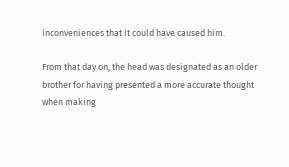inconveniences that it could have caused him.

From that day on, the head was designated as an older brother for having presented a more accurate thought when making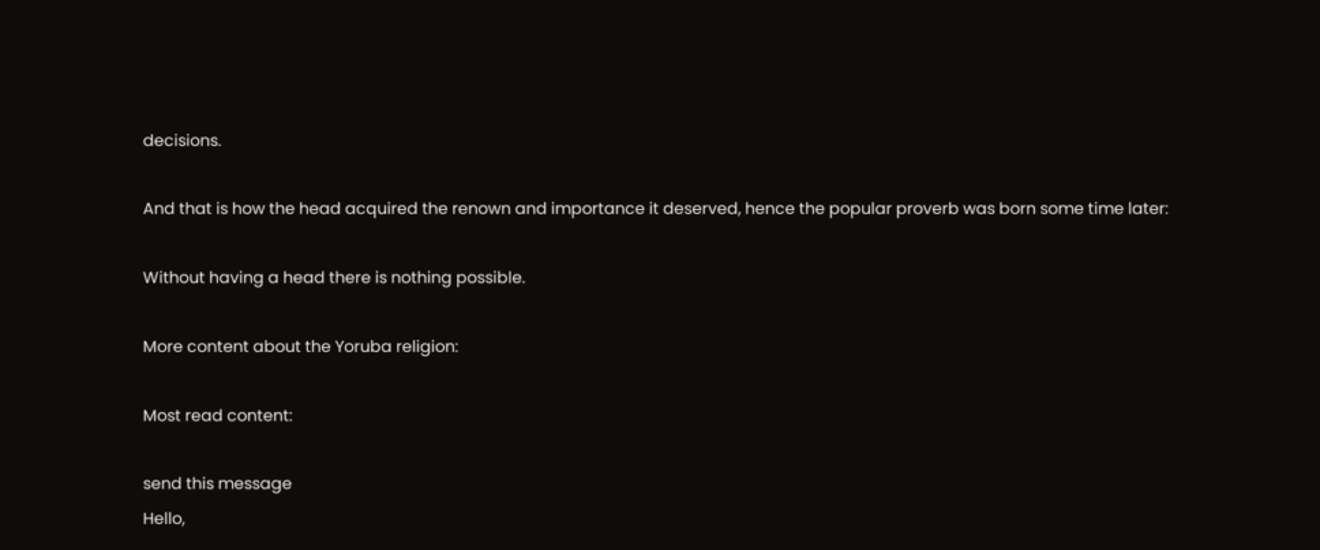decisions.

And that is how the head acquired the renown and importance it deserved, hence the popular proverb was born some time later:

Without having a head there is nothing possible.

More content about the Yoruba religion:

Most read content:

send this message
Hello,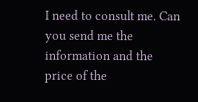I need to consult me. Can you send me the information and the price of the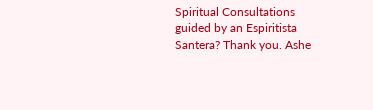Spiritual Consultations guided by an Espiritista Santera? Thank you. Ashe